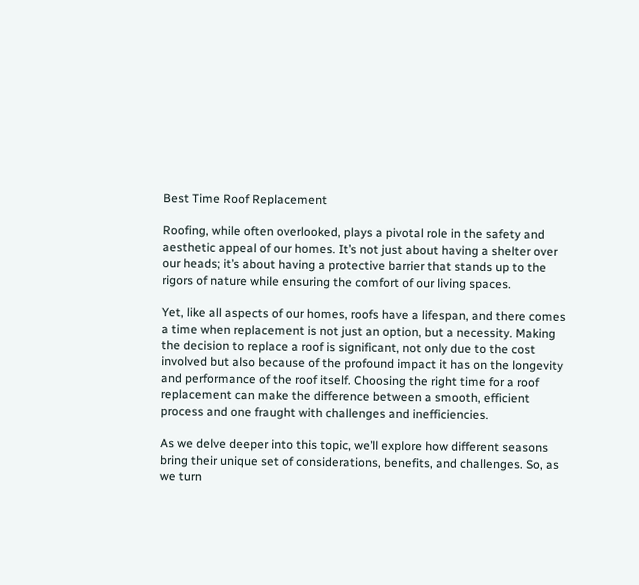Best Time Roof Replacement

Roofing, while often overlooked, plays a pivotal role in the safety and aesthetic appeal of our homes. It’s not just about having a shelter over our heads; it’s about having a protective barrier that stands up to the rigors of nature while ensuring the comfort of our living spaces.

Yet, like all aspects of our homes, roofs have a lifespan, and there comes a time when replacement is not just an option, but a necessity. Making the decision to replace a roof is significant, not only due to the cost involved but also because of the profound impact it has on the longevity and performance of the roof itself. Choosing the right time for a roof replacement can make the difference between a smooth, efficient process and one fraught with challenges and inefficiencies.

As we delve deeper into this topic, we’ll explore how different seasons bring their unique set of considerations, benefits, and challenges. So, as we turn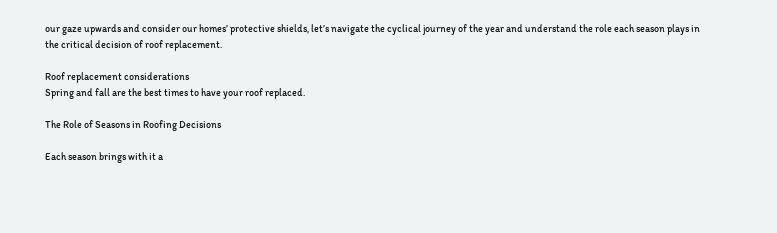our gaze upwards and consider our homes’ protective shields, let’s navigate the cyclical journey of the year and understand the role each season plays in the critical decision of roof replacement.

Roof replacement considerations
Spring and fall are the best times to have your roof replaced.

The Role of Seasons in Roofing Decisions

Each season brings with it a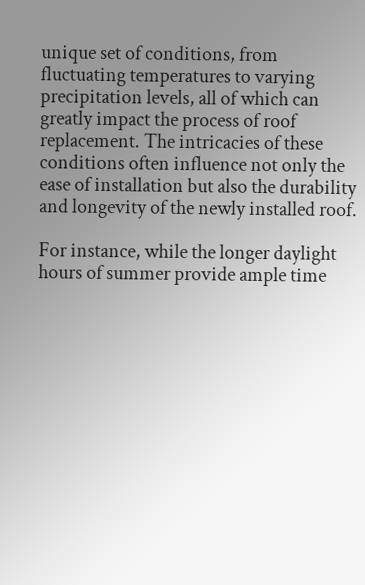unique set of conditions, from fluctuating temperatures to varying precipitation levels, all of which can greatly impact the process of roof replacement. The intricacies of these conditions often influence not only the ease of installation but also the durability and longevity of the newly installed roof.

For instance, while the longer daylight hours of summer provide ample time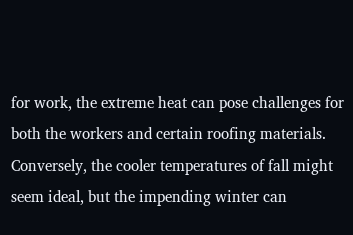for work, the extreme heat can pose challenges for both the workers and certain roofing materials. Conversely, the cooler temperatures of fall might seem ideal, but the impending winter can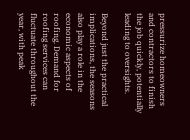pressurize homeowners and contractors to finish the job quickly, potentially leading to oversights.

Beyond just the practical implications, the seasons also play a role in the economic aspects of roofing. Demand for roofing services can fluctuate throughout the year, with peak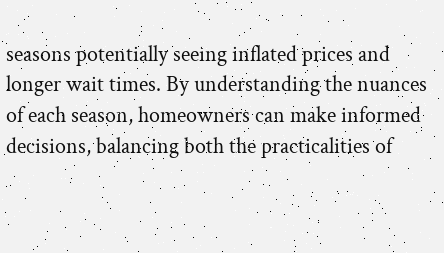seasons potentially seeing inflated prices and longer wait times. By understanding the nuances of each season, homeowners can make informed decisions, balancing both the practicalities of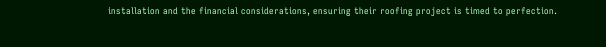installation and the financial considerations, ensuring their roofing project is timed to perfection.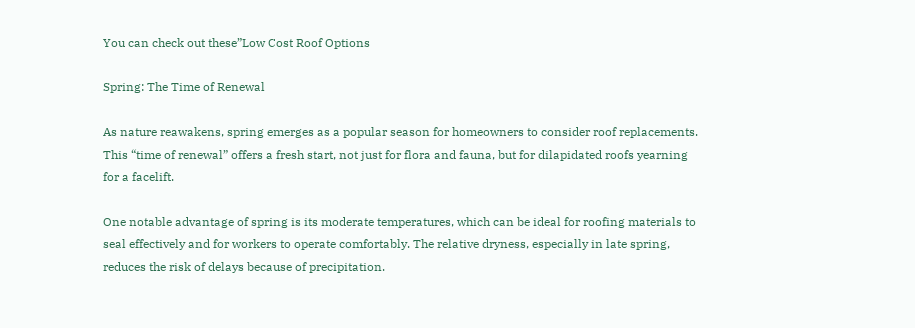You can check out these”Low Cost Roof Options

Spring: The Time of Renewal

As nature reawakens, spring emerges as a popular season for homeowners to consider roof replacements. This “time of renewal” offers a fresh start, not just for flora and fauna, but for dilapidated roofs yearning for a facelift.

One notable advantage of spring is its moderate temperatures, which can be ideal for roofing materials to seal effectively and for workers to operate comfortably. The relative dryness, especially in late spring, reduces the risk of delays because of precipitation.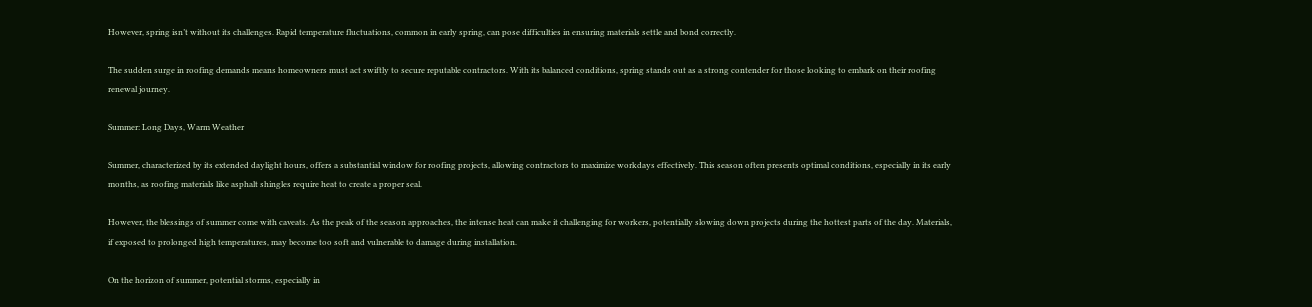However, spring isn’t without its challenges. Rapid temperature fluctuations, common in early spring, can pose difficulties in ensuring materials settle and bond correctly.

The sudden surge in roofing demands means homeowners must act swiftly to secure reputable contractors. With its balanced conditions, spring stands out as a strong contender for those looking to embark on their roofing renewal journey.

Summer: Long Days, Warm Weather

Summer, characterized by its extended daylight hours, offers a substantial window for roofing projects, allowing contractors to maximize workdays effectively. This season often presents optimal conditions, especially in its early months, as roofing materials like asphalt shingles require heat to create a proper seal.

However, the blessings of summer come with caveats. As the peak of the season approaches, the intense heat can make it challenging for workers, potentially slowing down projects during the hottest parts of the day. Materials, if exposed to prolonged high temperatures, may become too soft and vulnerable to damage during installation.

On the horizon of summer, potential storms, especially in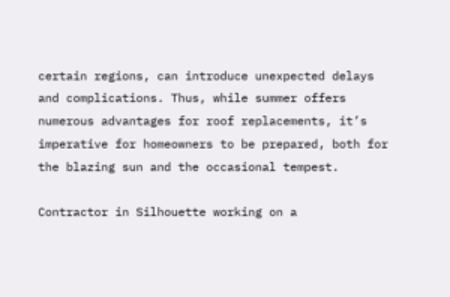certain regions, can introduce unexpected delays and complications. Thus, while summer offers numerous advantages for roof replacements, it’s imperative for homeowners to be prepared, both for the blazing sun and the occasional tempest.

Contractor in Silhouette working on a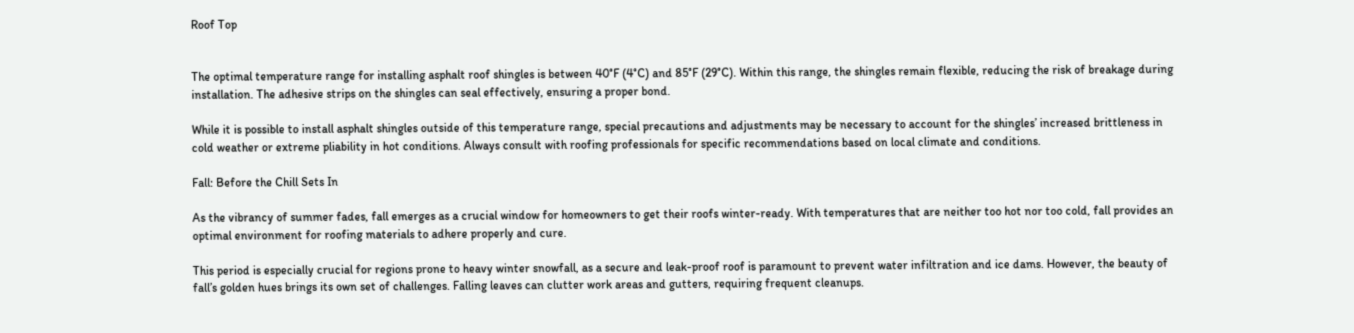Roof Top


The optimal temperature range for installing asphalt roof shingles is between 40°F (4°C) and 85°F (29°C). Within this range, the shingles remain flexible, reducing the risk of breakage during installation. The adhesive strips on the shingles can seal effectively, ensuring a proper bond.

While it is possible to install asphalt shingles outside of this temperature range, special precautions and adjustments may be necessary to account for the shingles’ increased brittleness in cold weather or extreme pliability in hot conditions. Always consult with roofing professionals for specific recommendations based on local climate and conditions.

Fall: Before the Chill Sets In

As the vibrancy of summer fades, fall emerges as a crucial window for homeowners to get their roofs winter-ready. With temperatures that are neither too hot nor too cold, fall provides an optimal environment for roofing materials to adhere properly and cure.

This period is especially crucial for regions prone to heavy winter snowfall, as a secure and leak-proof roof is paramount to prevent water infiltration and ice dams. However, the beauty of fall’s golden hues brings its own set of challenges. Falling leaves can clutter work areas and gutters, requiring frequent cleanups.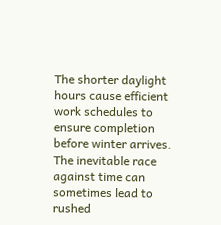The shorter daylight hours cause efficient work schedules to ensure completion before winter arrives. The inevitable race against time can sometimes lead to rushed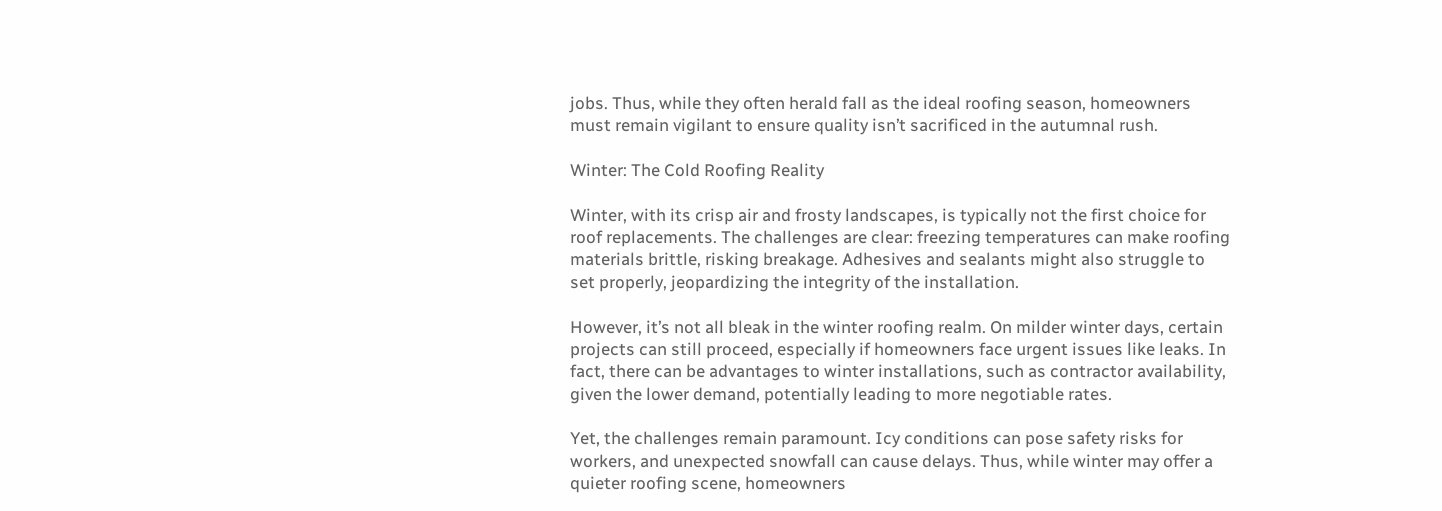jobs. Thus, while they often herald fall as the ideal roofing season, homeowners must remain vigilant to ensure quality isn’t sacrificed in the autumnal rush.

Winter: The Cold Roofing Reality

Winter, with its crisp air and frosty landscapes, is typically not the first choice for roof replacements. The challenges are clear: freezing temperatures can make roofing materials brittle, risking breakage. Adhesives and sealants might also struggle to set properly, jeopardizing the integrity of the installation.

However, it’s not all bleak in the winter roofing realm. On milder winter days, certain projects can still proceed, especially if homeowners face urgent issues like leaks. In fact, there can be advantages to winter installations, such as contractor availability, given the lower demand, potentially leading to more negotiable rates.

Yet, the challenges remain paramount. Icy conditions can pose safety risks for workers, and unexpected snowfall can cause delays. Thus, while winter may offer a quieter roofing scene, homeowners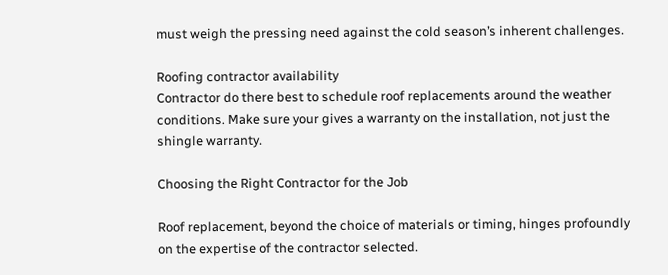must weigh the pressing need against the cold season’s inherent challenges.

Roofing contractor availability
Contractor do there best to schedule roof replacements around the weather conditions. Make sure your gives a warranty on the installation, not just the shingle warranty.

Choosing the Right Contractor for the Job

Roof replacement, beyond the choice of materials or timing, hinges profoundly on the expertise of the contractor selected.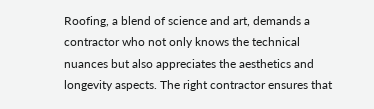Roofing, a blend of science and art, demands a contractor who not only knows the technical nuances but also appreciates the aesthetics and longevity aspects. The right contractor ensures that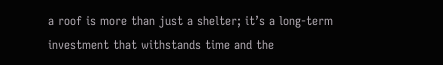a roof is more than just a shelter; it’s a long-term investment that withstands time and the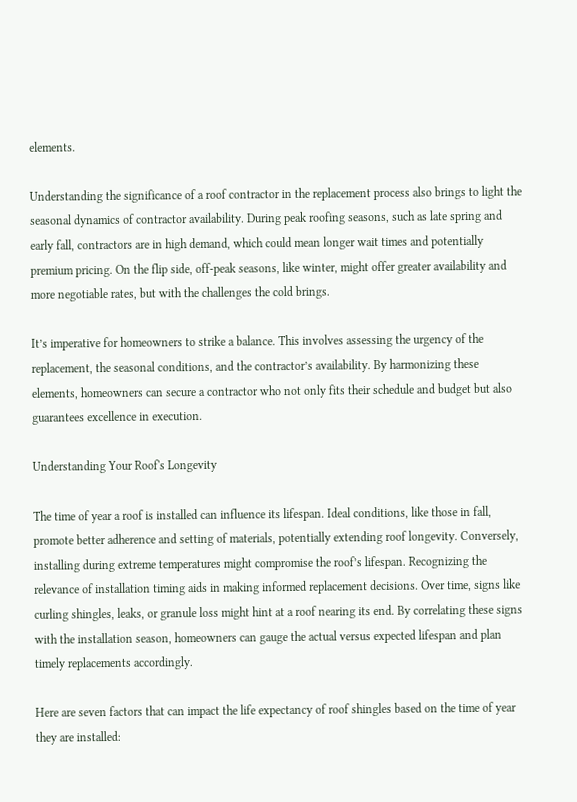elements.

Understanding the significance of a roof contractor in the replacement process also brings to light the seasonal dynamics of contractor availability. During peak roofing seasons, such as late spring and early fall, contractors are in high demand, which could mean longer wait times and potentially premium pricing. On the flip side, off-peak seasons, like winter, might offer greater availability and more negotiable rates, but with the challenges the cold brings.

It’s imperative for homeowners to strike a balance. This involves assessing the urgency of the replacement, the seasonal conditions, and the contractor’s availability. By harmonizing these elements, homeowners can secure a contractor who not only fits their schedule and budget but also guarantees excellence in execution.

Understanding Your Roof's Longevity

The time of year a roof is installed can influence its lifespan. Ideal conditions, like those in fall, promote better adherence and setting of materials, potentially extending roof longevity. Conversely, installing during extreme temperatures might compromise the roof’s lifespan. Recognizing the relevance of installation timing aids in making informed replacement decisions. Over time, signs like curling shingles, leaks, or granule loss might hint at a roof nearing its end. By correlating these signs with the installation season, homeowners can gauge the actual versus expected lifespan and plan timely replacements accordingly.

Here are seven factors that can impact the life expectancy of roof shingles based on the time of year they are installed: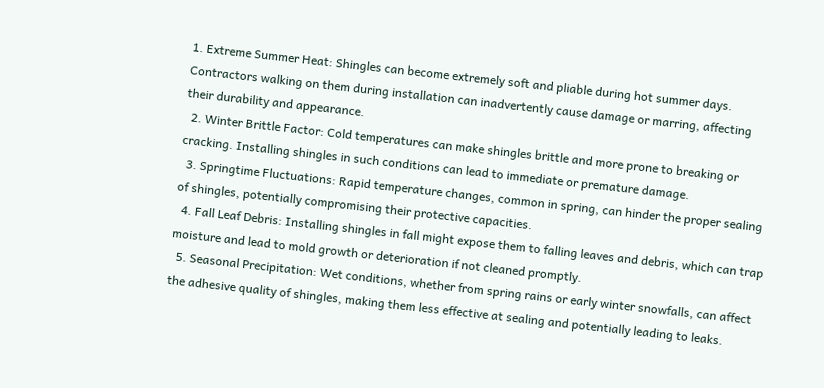1. Extreme Summer Heat: Shingles can become extremely soft and pliable during hot summer days. Contractors walking on them during installation can inadvertently cause damage or marring, affecting their durability and appearance.
  2. Winter Brittle Factor: Cold temperatures can make shingles brittle and more prone to breaking or cracking. Installing shingles in such conditions can lead to immediate or premature damage.
  3. Springtime Fluctuations: Rapid temperature changes, common in spring, can hinder the proper sealing of shingles, potentially compromising their protective capacities.
  4. Fall Leaf Debris: Installing shingles in fall might expose them to falling leaves and debris, which can trap moisture and lead to mold growth or deterioration if not cleaned promptly.
  5. Seasonal Precipitation: Wet conditions, whether from spring rains or early winter snowfalls, can affect the adhesive quality of shingles, making them less effective at sealing and potentially leading to leaks.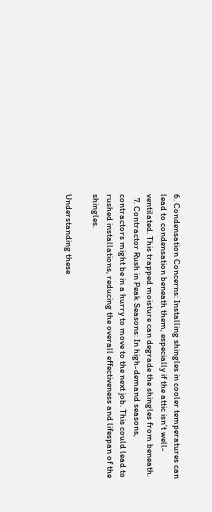6. Condensation Concerns: Installing shingles in cooler temperatures can lead to condensation beneath them, especially if the attic isn’t well-ventilated. This trapped moisture can degrade the shingles from beneath.
  7. Contractor Rush in Peak Seasons: In high-demand seasons, contractors might be in a hurry to move to the next job. This could lead to rushed installations, reducing the overall effectiveness and lifespan of the shingles.

Understanding these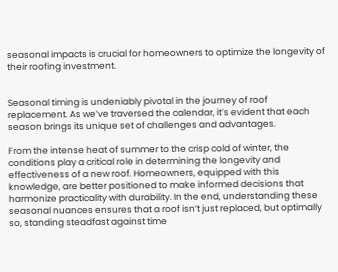seasonal impacts is crucial for homeowners to optimize the longevity of their roofing investment.


Seasonal timing is undeniably pivotal in the journey of roof replacement. As we’ve traversed the calendar, it’s evident that each season brings its unique set of challenges and advantages.

From the intense heat of summer to the crisp cold of winter, the conditions play a critical role in determining the longevity and effectiveness of a new roof. Homeowners, equipped with this knowledge, are better positioned to make informed decisions that harmonize practicality with durability. In the end, understanding these seasonal nuances ensures that a roof isn’t just replaced, but optimally so, standing steadfast against time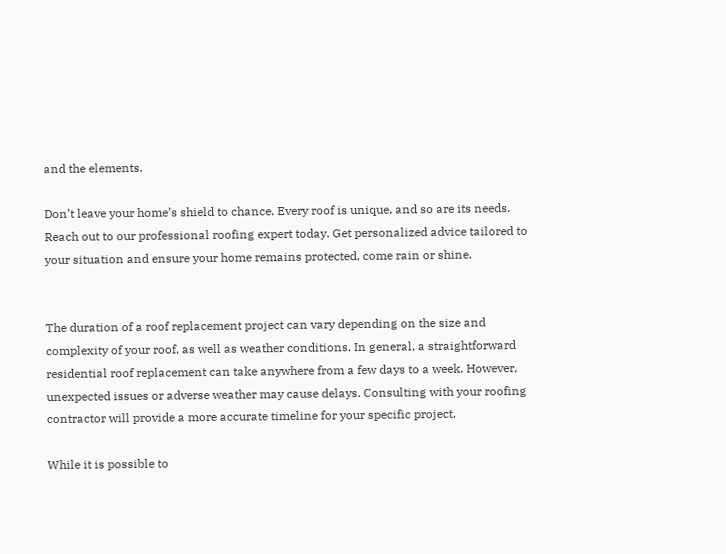and the elements.

Don’t leave your home’s shield to chance. Every roof is unique, and so are its needs. Reach out to our professional roofing expert today. Get personalized advice tailored to your situation and ensure your home remains protected, come rain or shine.


The duration of a roof replacement project can vary depending on the size and complexity of your roof, as well as weather conditions. In general, a straightforward residential roof replacement can take anywhere from a few days to a week. However, unexpected issues or adverse weather may cause delays. Consulting with your roofing contractor will provide a more accurate timeline for your specific project.

While it is possible to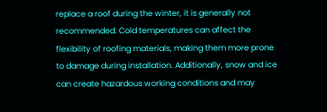replace a roof during the winter, it is generally not recommended. Cold temperatures can affect the flexibility of roofing materials, making them more prone to damage during installation. Additionally, snow and ice can create hazardous working conditions and may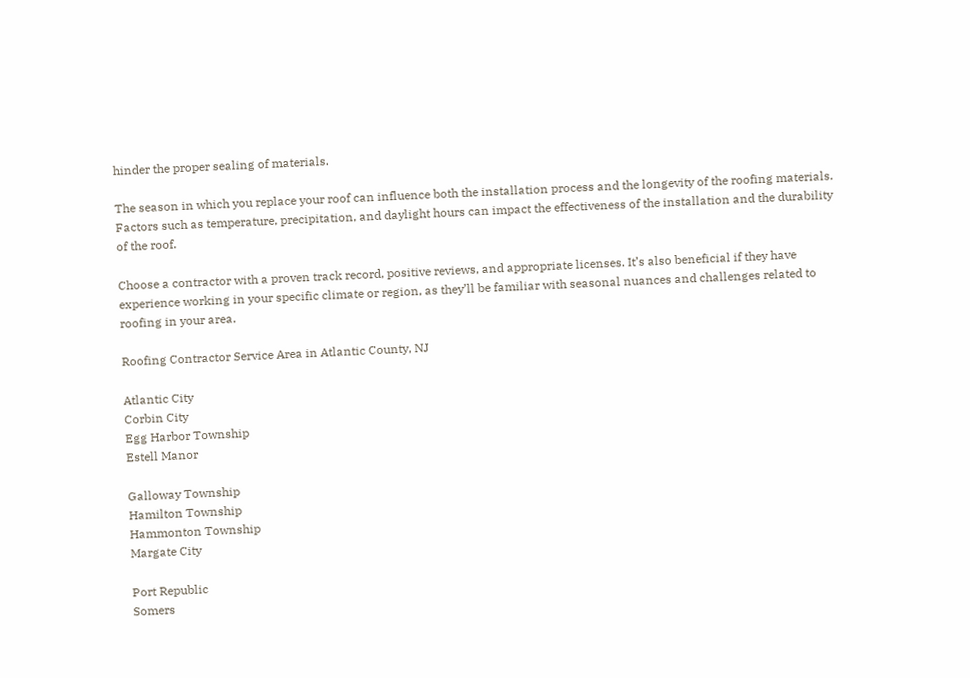hinder the proper sealing of materials.

The season in which you replace your roof can influence both the installation process and the longevity of the roofing materials. Factors such as temperature, precipitation, and daylight hours can impact the effectiveness of the installation and the durability of the roof.

Choose a contractor with a proven track record, positive reviews, and appropriate licenses. It’s also beneficial if they have experience working in your specific climate or region, as they’ll be familiar with seasonal nuances and challenges related to roofing in your area.

Roofing Contractor Service Area in Atlantic County, NJ

Atlantic City
Corbin City
Egg Harbor Township
Estell Manor

Galloway Township
Hamilton Township
Hammonton Township
Margate City

Port Republic
Somers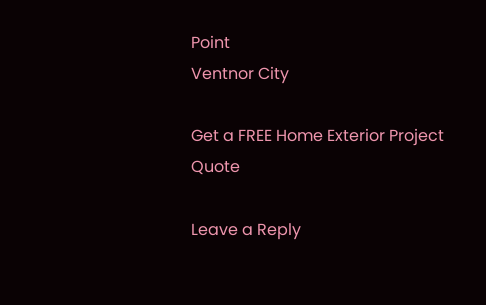Point
Ventnor City

Get a FREE Home Exterior Project Quote

Leave a Reply